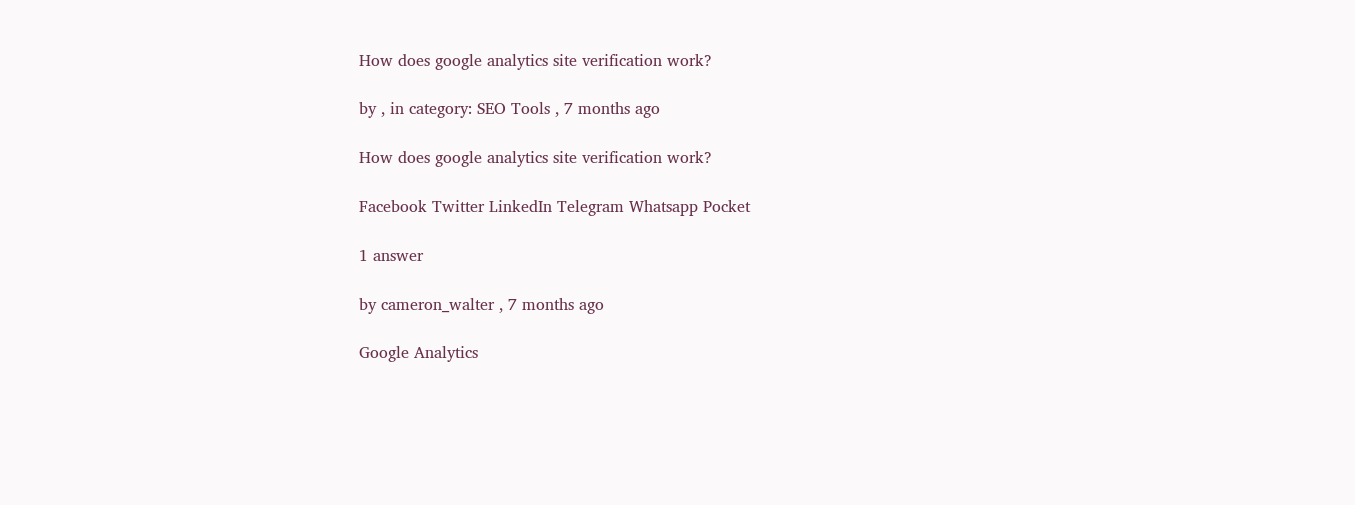How does google analytics site verification work?

by , in category: SEO Tools , 7 months ago

How does google analytics site verification work?

Facebook Twitter LinkedIn Telegram Whatsapp Pocket

1 answer

by cameron_walter , 7 months ago

Google Analytics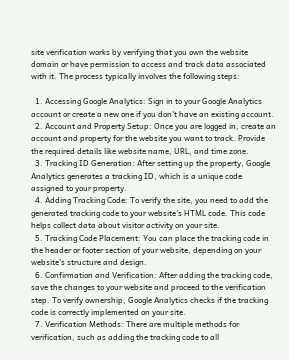site verification works by verifying that you own the website domain or have permission to access and track data associated with it. The process typically involves the following steps:

  1. Accessing Google Analytics: Sign in to your Google Analytics account or create a new one if you don't have an existing account.
  2. Account and Property Setup: Once you are logged in, create an account and property for the website you want to track. Provide the required details like website name, URL, and time zone.
  3. Tracking ID Generation: After setting up the property, Google Analytics generates a tracking ID, which is a unique code assigned to your property.
  4. Adding Tracking Code: To verify the site, you need to add the generated tracking code to your website's HTML code. This code helps collect data about visitor activity on your site.
  5. Tracking Code Placement: You can place the tracking code in the header or footer section of your website, depending on your website's structure and design.
  6. Confirmation and Verification: After adding the tracking code, save the changes to your website and proceed to the verification step. To verify ownership, Google Analytics checks if the tracking code is correctly implemented on your site.
  7. Verification Methods: There are multiple methods for verification, such as adding the tracking code to all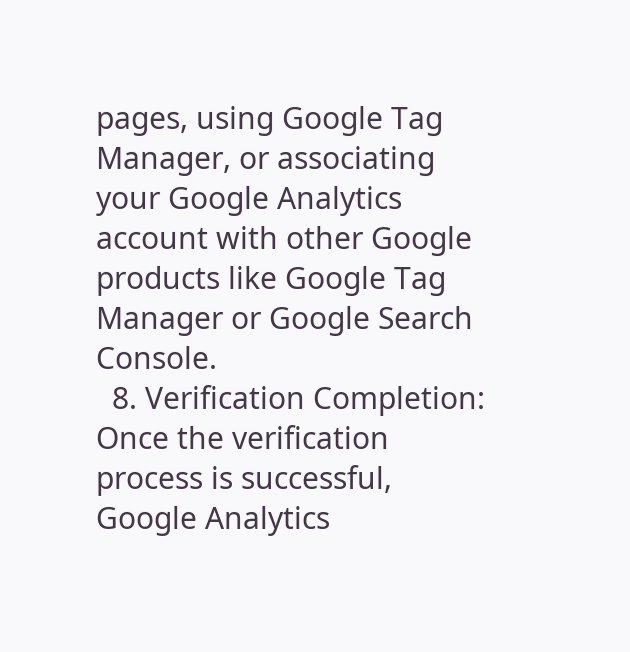pages, using Google Tag Manager, or associating your Google Analytics account with other Google products like Google Tag Manager or Google Search Console.
  8. Verification Completion: Once the verification process is successful, Google Analytics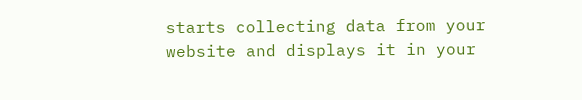starts collecting data from your website and displays it in your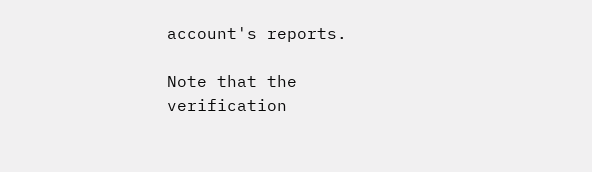account's reports.

Note that the verification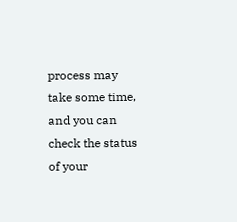process may take some time, and you can check the status of your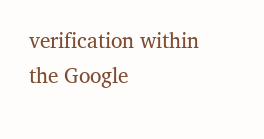verification within the Google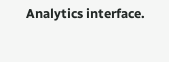Analytics interface.